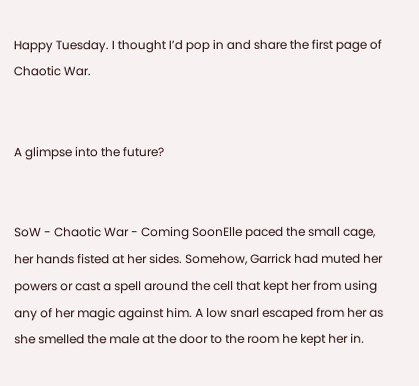Happy Tuesday. I thought I’d pop in and share the first page of Chaotic War.


A glimpse into the future?


SoW - Chaotic War - Coming SoonElle paced the small cage, her hands fisted at her sides. Somehow, Garrick had muted her powers or cast a spell around the cell that kept her from using any of her magic against him. A low snarl escaped from her as she smelled the male at the door to the room he kept her in.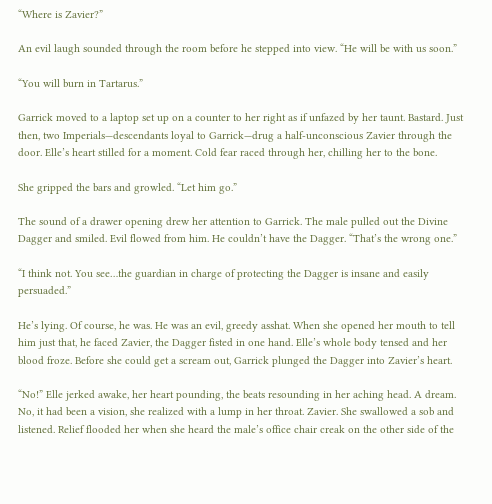“Where is Zavier?”

An evil laugh sounded through the room before he stepped into view. “He will be with us soon.”

“You will burn in Tartarus.”

Garrick moved to a laptop set up on a counter to her right as if unfazed by her taunt. Bastard. Just then, two Imperials—descendants loyal to Garrick—drug a half-unconscious Zavier through the door. Elle’s heart stilled for a moment. Cold fear raced through her, chilling her to the bone.

She gripped the bars and growled. “Let him go.”

The sound of a drawer opening drew her attention to Garrick. The male pulled out the Divine Dagger and smiled. Evil flowed from him. He couldn’t have the Dagger. “That’s the wrong one.”

“I think not. You see…the guardian in charge of protecting the Dagger is insane and easily persuaded.”

He’s lying. Of course, he was. He was an evil, greedy asshat. When she opened her mouth to tell him just that, he faced Zavier, the Dagger fisted in one hand. Elle’s whole body tensed and her blood froze. Before she could get a scream out, Garrick plunged the Dagger into Zavier’s heart.

“No!” Elle jerked awake, her heart pounding, the beats resounding in her aching head. A dream. No, it had been a vision, she realized with a lump in her throat. Zavier. She swallowed a sob and listened. Relief flooded her when she heard the male’s office chair creak on the other side of the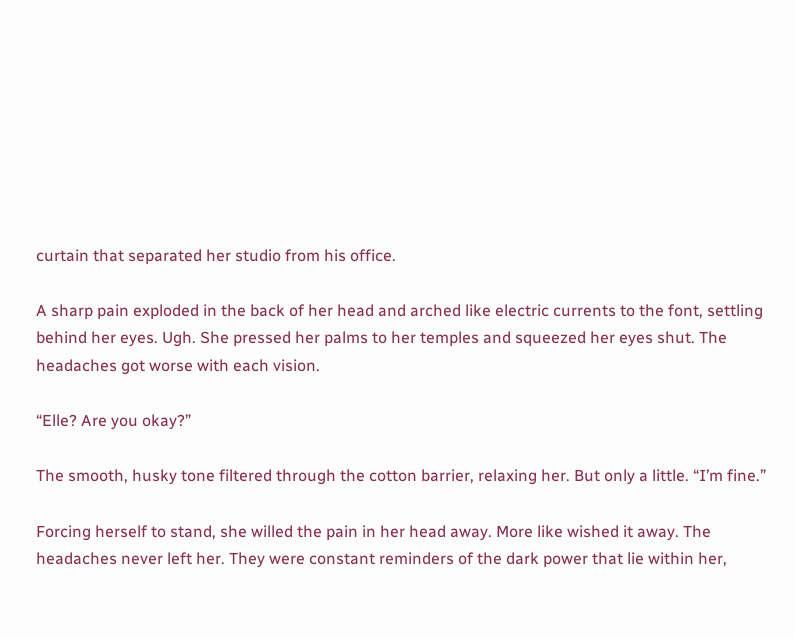curtain that separated her studio from his office.

A sharp pain exploded in the back of her head and arched like electric currents to the font, settling behind her eyes. Ugh. She pressed her palms to her temples and squeezed her eyes shut. The headaches got worse with each vision.

“Elle? Are you okay?”

The smooth, husky tone filtered through the cotton barrier, relaxing her. But only a little. “I’m fine.”

Forcing herself to stand, she willed the pain in her head away. More like wished it away. The headaches never left her. They were constant reminders of the dark power that lie within her,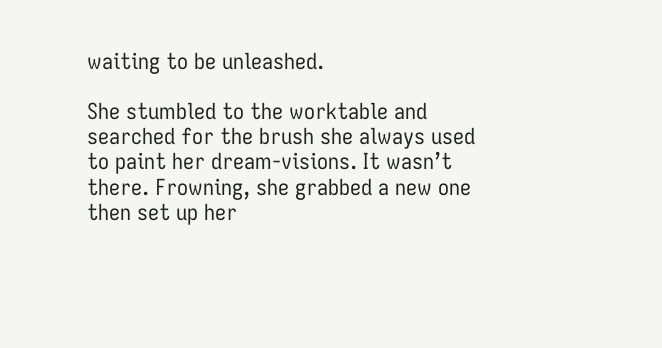waiting to be unleashed.

She stumbled to the worktable and searched for the brush she always used to paint her dream-visions. It wasn’t there. Frowning, she grabbed a new one then set up her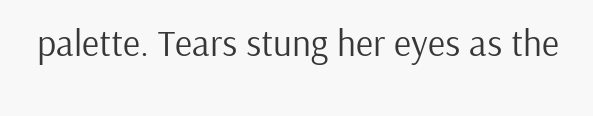palette. Tears stung her eyes as the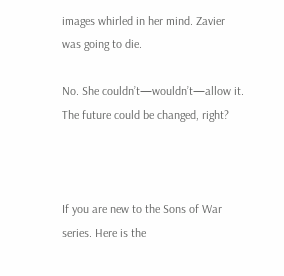images whirled in her mind. Zavier was going to die.

No. She couldn’t—wouldn’t—allow it. The future could be changed, right?



If you are new to the Sons of War series. Here is the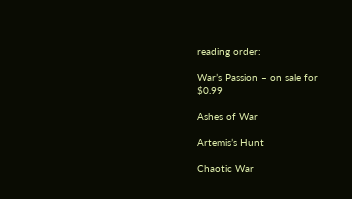reading order:

War’s Passion – on sale for $0.99

Ashes of War

Artemis’s Hunt

Chaotic War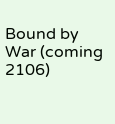Bound by War (coming 2106)